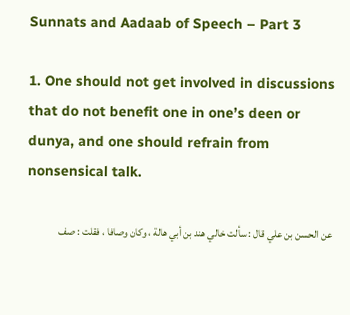Sunnats and Aadaab of Speech – Part 3

1. One should not get involved in discussions that do not benefit one in one’s deen or dunya, and one should refrain from nonsensical talk.

عن الحسن بن علي قال : سألت خالي هند بن أبي هالة ، وكان وصافا ، فقلت : صف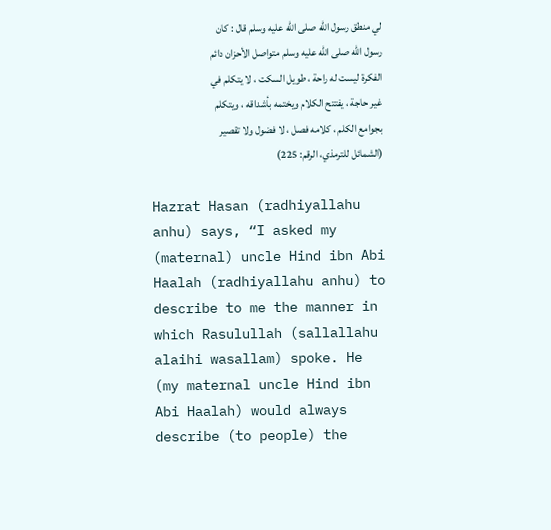لي منطق رسول الله صلى الله عليه وسلم قال : كان رسول الله صلى الله عليه وسلم متواصل الأحزان دائم الفكرة ليست له راحة ، طويل السكت ، لا يتكلم في غير حاجة ، يفتتح الكلام ويختمه بأشداقه ، ويتكلم بجوامع الكلم ، كلامه فصل ، لا فضول ولا تقصير (الشمائل للترمذي، الرقم: 225)

Hazrat Hasan (radhiyallahu anhu) says, “I asked my (maternal) uncle Hind ibn Abi Haalah (radhiyallahu anhu) to describe to me the manner in which Rasulullah (sallallahu alaihi wasallam) spoke. He (my maternal uncle Hind ibn Abi Haalah) would always describe (to people) the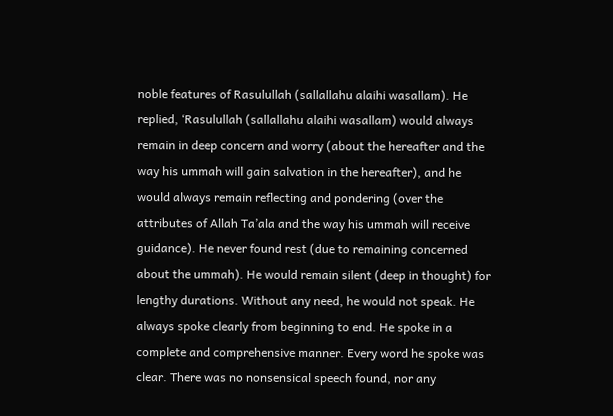noble features of Rasulullah (sallallahu alaihi wasallam). He replied, ‘Rasulullah (sallallahu alaihi wasallam) would always remain in deep concern and worry (about the hereafter and the way his ummah will gain salvation in the hereafter), and he would always remain reflecting and pondering (over the attributes of Allah Ta’ala and the way his ummah will receive guidance). He never found rest (due to remaining concerned about the ummah). He would remain silent (deep in thought) for lengthy durations. Without any need, he would not speak. He always spoke clearly from beginning to end. He spoke in a complete and comprehensive manner. Every word he spoke was clear. There was no nonsensical speech found, nor any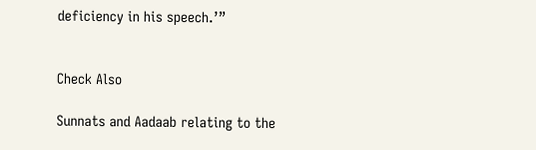deficiency in his speech.’”


Check Also

Sunnats and Aadaab relating to the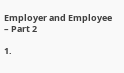Employer and Employee – Part 2

1.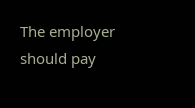The employer should pay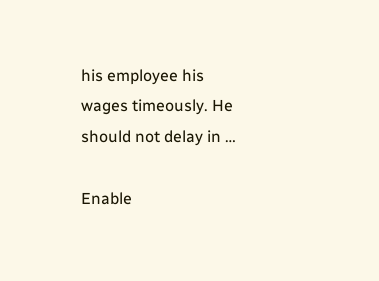his employee his wages timeously. He should not delay in …

Enable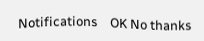Notifications    OK No thanks